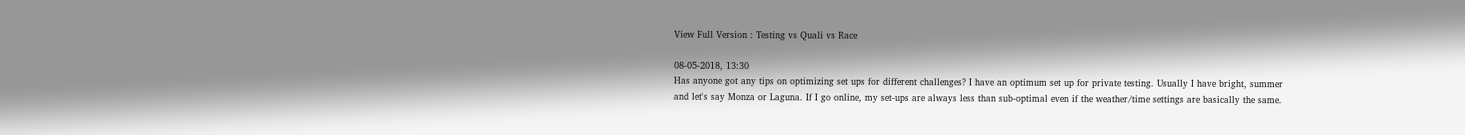View Full Version : Testing vs Quali vs Race

08-05-2018, 13:30
Has anyone got any tips on optimizing set ups for different challenges? I have an optimum set up for private testing. Usually I have bright, summer and let's say Monza or Laguna. If I go online, my set-ups are always less than sub-optimal even if the weather/time settings are basically the same.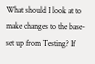What should I look at to make changes to the base-set up from Testing? If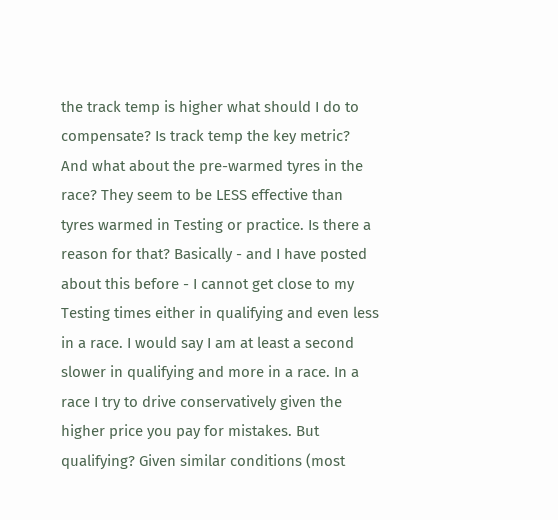the track temp is higher what should I do to compensate? Is track temp the key metric? And what about the pre-warmed tyres in the race? They seem to be LESS effective than tyres warmed in Testing or practice. Is there a reason for that? Basically - and I have posted about this before - I cannot get close to my Testing times either in qualifying and even less in a race. I would say I am at least a second slower in qualifying and more in a race. In a race I try to drive conservatively given the higher price you pay for mistakes. But qualifying? Given similar conditions (most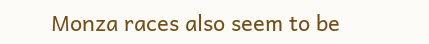Monza races also seem to be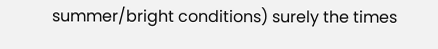summer/bright conditions) surely the times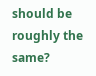should be roughly the same?